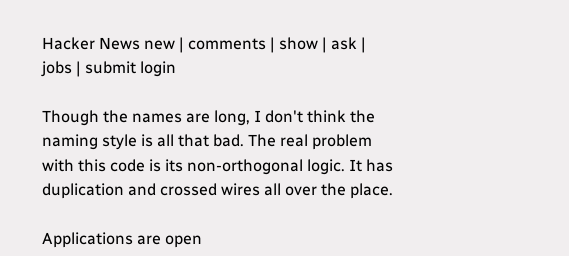Hacker News new | comments | show | ask | jobs | submit login

Though the names are long, I don't think the naming style is all that bad. The real problem with this code is its non-orthogonal logic. It has duplication and crossed wires all over the place.

Applications are open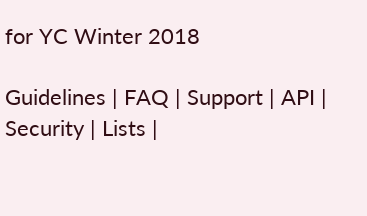for YC Winter 2018

Guidelines | FAQ | Support | API | Security | Lists |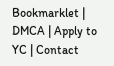Bookmarklet | DMCA | Apply to YC | Contact